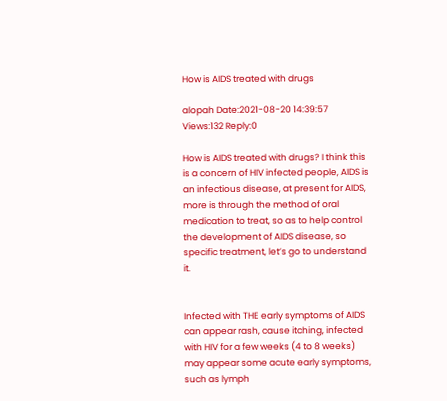How is AIDS treated with drugs

alopah Date:2021-08-20 14:39:57
Views:132 Reply:0

How is AIDS treated with drugs? I think this is a concern of HIV infected people, AIDS is an infectious disease, at present for AIDS, more is through the method of oral medication to treat, so as to help control the development of AIDS disease, so specific treatment, let’s go to understand it.


Infected with THE early symptoms of AIDS can appear rash, cause itching, infected with HIV for a few weeks (4 to 8 weeks) may appear some acute early symptoms, such as lymph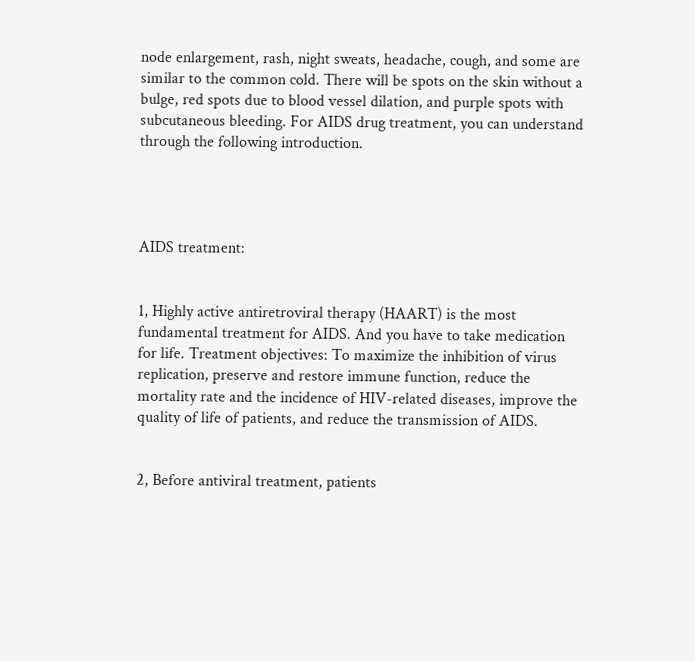node enlargement, rash, night sweats, headache, cough, and some are similar to the common cold. There will be spots on the skin without a bulge, red spots due to blood vessel dilation, and purple spots with subcutaneous bleeding. For AIDS drug treatment, you can understand through the following introduction.




AIDS treatment:


1, Highly active antiretroviral therapy (HAART) is the most fundamental treatment for AIDS. And you have to take medication for life. Treatment objectives: To maximize the inhibition of virus replication, preserve and restore immune function, reduce the mortality rate and the incidence of HIV-related diseases, improve the quality of life of patients, and reduce the transmission of AIDS.


2, Before antiviral treatment, patients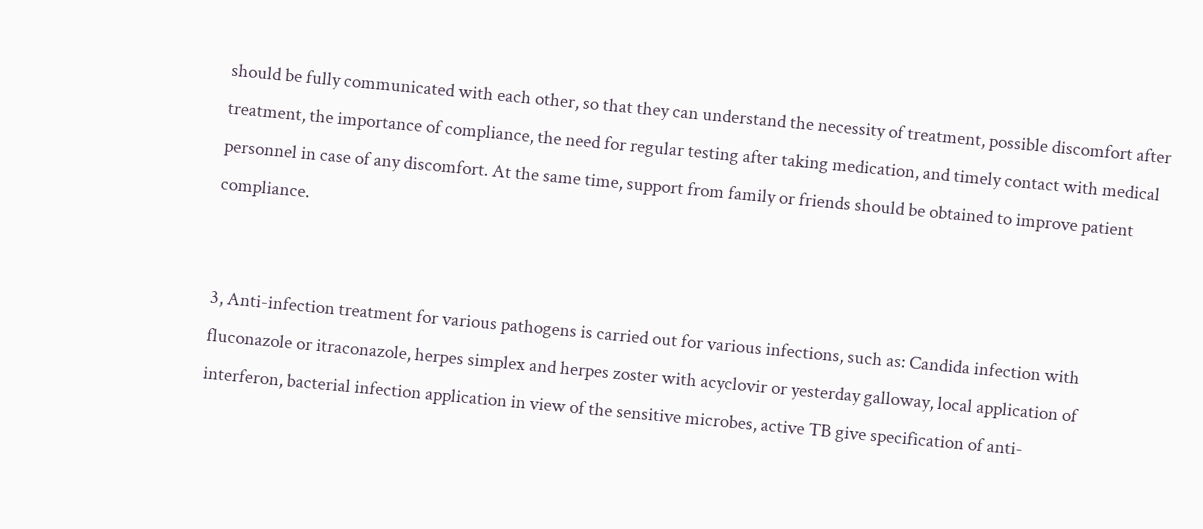should be fully communicated with each other, so that they can understand the necessity of treatment, possible discomfort after treatment, the importance of compliance, the need for regular testing after taking medication, and timely contact with medical personnel in case of any discomfort. At the same time, support from family or friends should be obtained to improve patient compliance.


3, Anti-infection treatment for various pathogens is carried out for various infections, such as: Candida infection with fluconazole or itraconazole, herpes simplex and herpes zoster with acyclovir or yesterday galloway, local application of interferon, bacterial infection application in view of the sensitive microbes, active TB give specification of anti-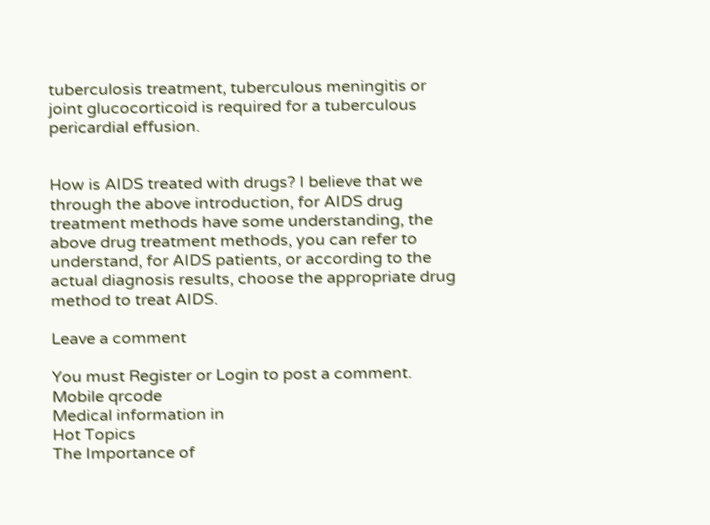tuberculosis treatment, tuberculous meningitis or joint glucocorticoid is required for a tuberculous pericardial effusion.


How is AIDS treated with drugs? I believe that we through the above introduction, for AIDS drug treatment methods have some understanding, the above drug treatment methods, you can refer to understand, for AIDS patients, or according to the actual diagnosis results, choose the appropriate drug method to treat AIDS.

Leave a comment

You must Register or Login to post a comment.
Mobile qrcode
Medical information in
Hot Topics
The Importance of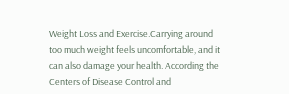Weight Loss and Exercise.Carrying around too much weight feels uncomfortable, and it can also damage your health. According the Centers of Disease Control and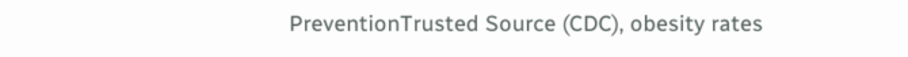PreventionTrusted Source (CDC), obesity rates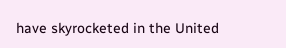have skyrocketed in the United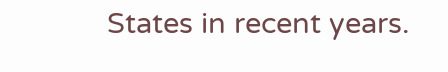States in recent years.